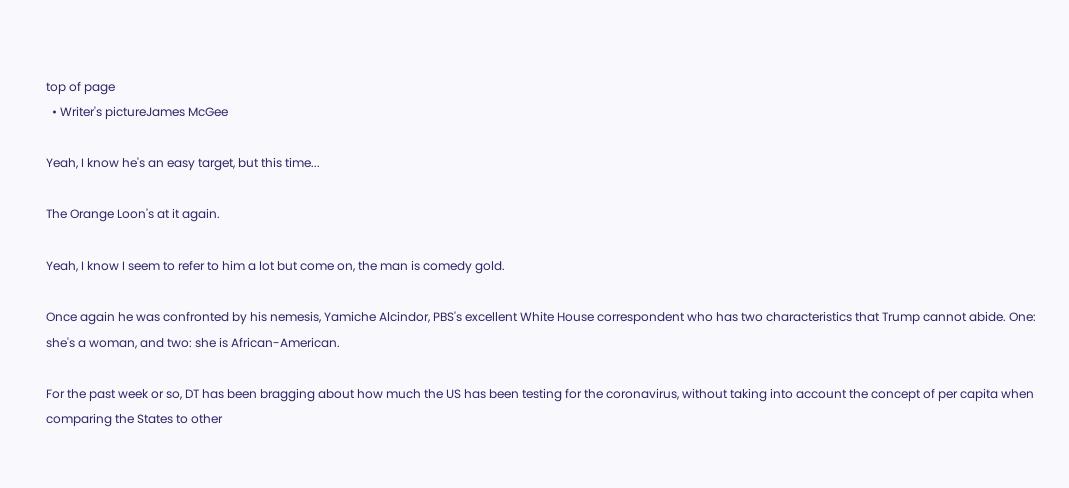top of page
  • Writer's pictureJames McGee

Yeah, I know he's an easy target, but this time...

The Orange Loon's at it again.

Yeah, I know I seem to refer to him a lot but come on, the man is comedy gold.

Once again he was confronted by his nemesis, Yamiche Alcindor, PBS's excellent White House correspondent who has two characteristics that Trump cannot abide. One: she's a woman, and two: she is African-American.

For the past week or so, DT has been bragging about how much the US has been testing for the coronavirus, without taking into account the concept of per capita when comparing the States to other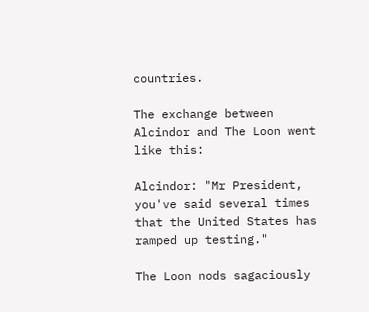countries.

The exchange between Alcindor and The Loon went like this:

Alcindor: "Mr President, you've said several times that the United States has ramped up testing."

The Loon nods sagaciously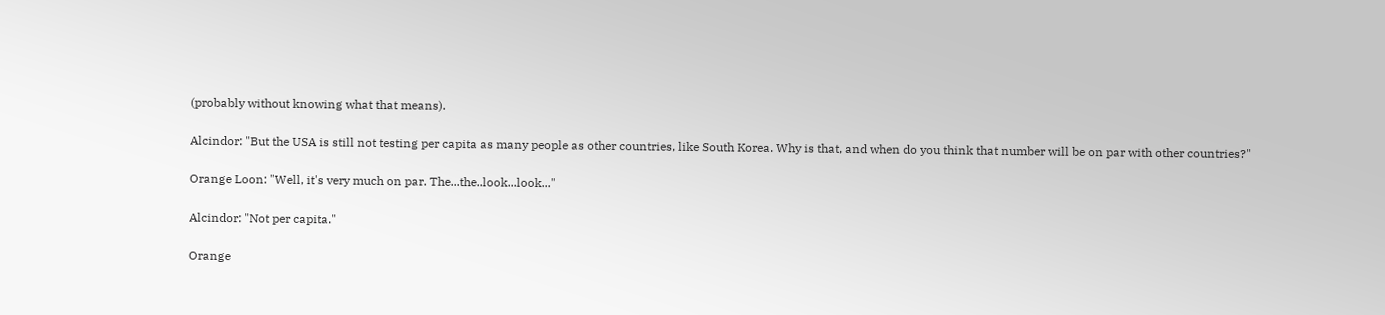(probably without knowing what that means).

Alcindor: "But the USA is still not testing per capita as many people as other countries, like South Korea. Why is that, and when do you think that number will be on par with other countries?"

Orange Loon: "Well, it's very much on par. The...the..look...look..."

Alcindor: "Not per capita."

Orange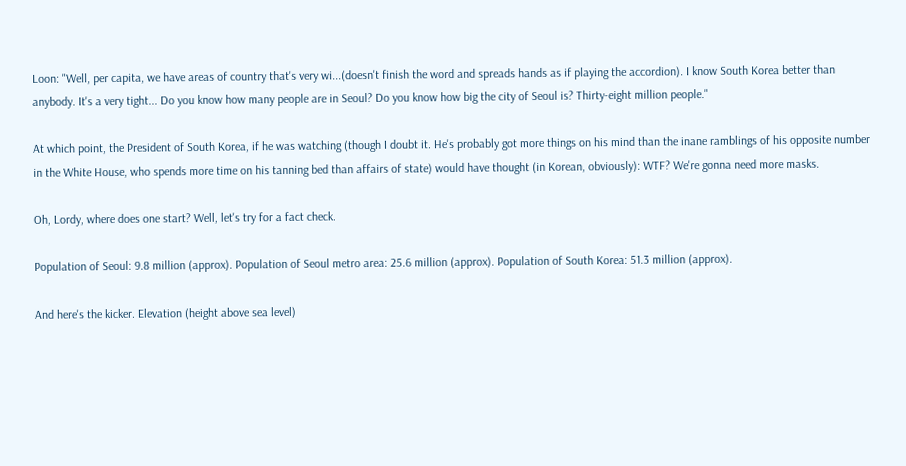Loon: "Well, per capita, we have areas of country that's very wi...(doesn't finish the word and spreads hands as if playing the accordion). I know South Korea better than anybody. It's a very tight... Do you know how many people are in Seoul? Do you know how big the city of Seoul is? Thirty-eight million people."

At which point, the President of South Korea, if he was watching (though I doubt it. He's probably got more things on his mind than the inane ramblings of his opposite number in the White House, who spends more time on his tanning bed than affairs of state) would have thought (in Korean, obviously): WTF? We're gonna need more masks.

Oh, Lordy, where does one start? Well, let's try for a fact check.

Population of Seoul: 9.8 million (approx). Population of Seoul metro area: 25.6 million (approx). Population of South Korea: 51.3 million (approx).

And here's the kicker. Elevation (height above sea level)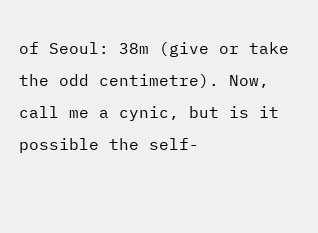of Seoul: 38m (give or take the odd centimetre). Now, call me a cynic, but is it possible the self-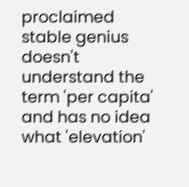proclaimed stable genius doesn't understand the term 'per capita' and has no idea what 'elevation'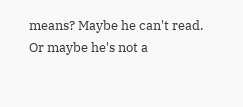means? Maybe he can't read. Or maybe he's not a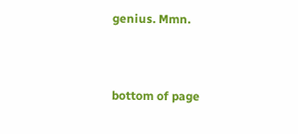genius. Mmn.


bottom of page